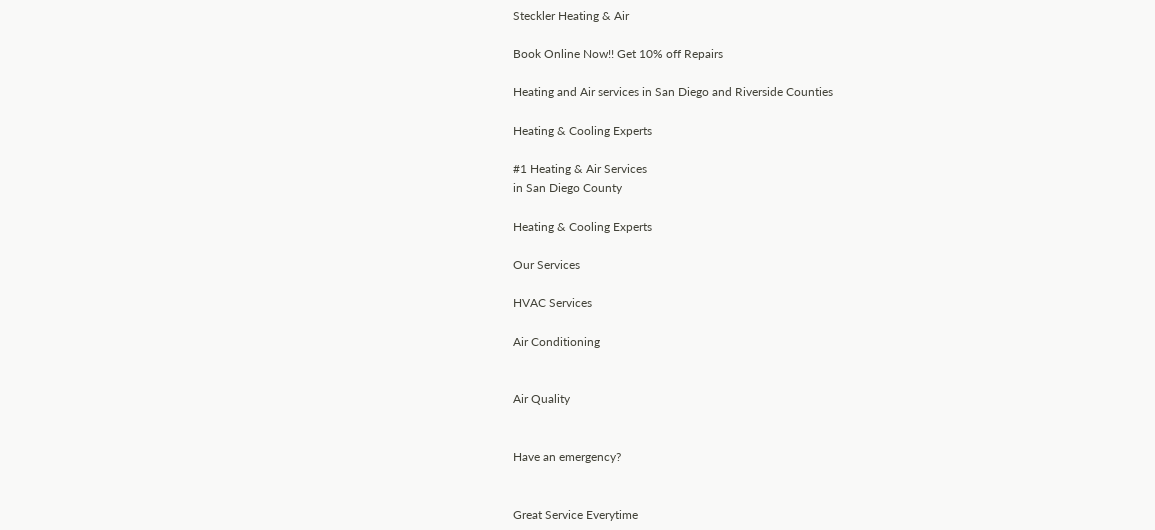Steckler Heating & Air

Book Online Now!! Get 10% off Repairs

Heating and Air services in San Diego and Riverside Counties

Heating & Cooling Experts

#1 Heating & Air Services
in San Diego County

Heating & Cooling Experts

Our Services

HVAC Services

Air Conditioning


Air Quality


Have an emergency?


Great Service Everytime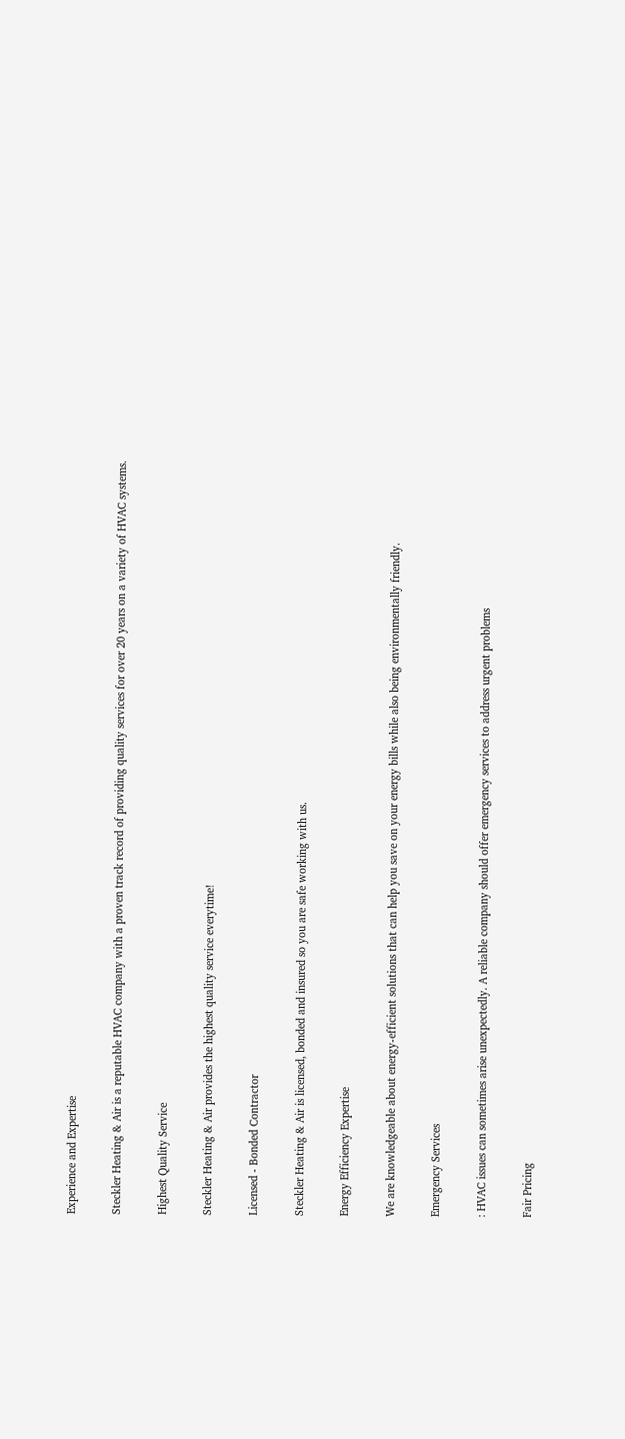Experience and Expertise

Steckler Heating & Air is a reputable HVAC company with a proven track record of providing quality services for over 20 years on a variety of HVAC systems.

Highest Quality Service

Steckler Heating & Air provides the highest quality service everytime!

Licensed - Bonded Contractor

Steckler Heating & Air is licensed, bonded and insured so you are safe working with us.

Energy Efficiency Expertise

We are knowledgeable about energy-efficient solutions that can help you save on your energy bills while also being environmentally friendly.

Emergency Services

: HVAC issues can sometimes arise unexpectedly. A reliable company should offer emergency services to address urgent problems

Fair Pricing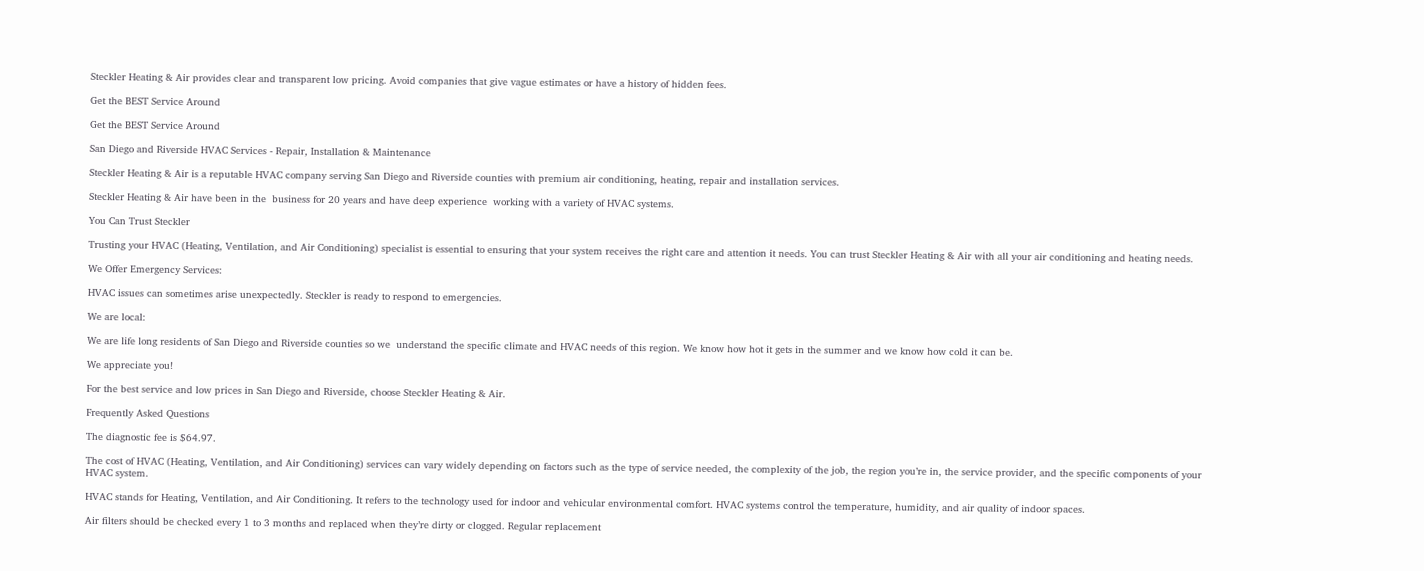Steckler Heating & Air provides clear and transparent low pricing. Avoid companies that give vague estimates or have a history of hidden fees.

Get the BEST Service Around

Get the BEST Service Around

San Diego and Riverside HVAC Services - Repair, Installation & Maintenance

Steckler Heating & Air is a reputable HVAC company serving San Diego and Riverside counties with premium air conditioning, heating, repair and installation services.

Steckler Heating & Air have been in the  business for 20 years and have deep experience  working with a variety of HVAC systems.

You Can Trust Steckler

Trusting your HVAC (Heating, Ventilation, and Air Conditioning) specialist is essential to ensuring that your system receives the right care and attention it needs. You can trust Steckler Heating & Air with all your air conditioning and heating needs.

We Offer Emergency Services:

HVAC issues can sometimes arise unexpectedly. Steckler is ready to respond to emergencies.

We are local:

We are life long residents of San Diego and Riverside counties so we  understand the specific climate and HVAC needs of this region. We know how hot it gets in the summer and we know how cold it can be.

We appreciate you!

For the best service and low prices in San Diego and Riverside, choose Steckler Heating & Air.

Frequently Asked Questions

The diagnostic fee is $64.97.

The cost of HVAC (Heating, Ventilation, and Air Conditioning) services can vary widely depending on factors such as the type of service needed, the complexity of the job, the region you’re in, the service provider, and the specific components of your HVAC system.

HVAC stands for Heating, Ventilation, and Air Conditioning. It refers to the technology used for indoor and vehicular environmental comfort. HVAC systems control the temperature, humidity, and air quality of indoor spaces.

Air filters should be checked every 1 to 3 months and replaced when they’re dirty or clogged. Regular replacement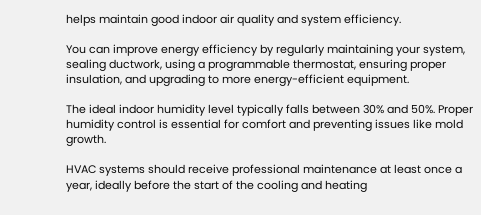helps maintain good indoor air quality and system efficiency.

You can improve energy efficiency by regularly maintaining your system, sealing ductwork, using a programmable thermostat, ensuring proper insulation, and upgrading to more energy-efficient equipment.

The ideal indoor humidity level typically falls between 30% and 50%. Proper humidity control is essential for comfort and preventing issues like mold growth.

HVAC systems should receive professional maintenance at least once a year, ideally before the start of the cooling and heating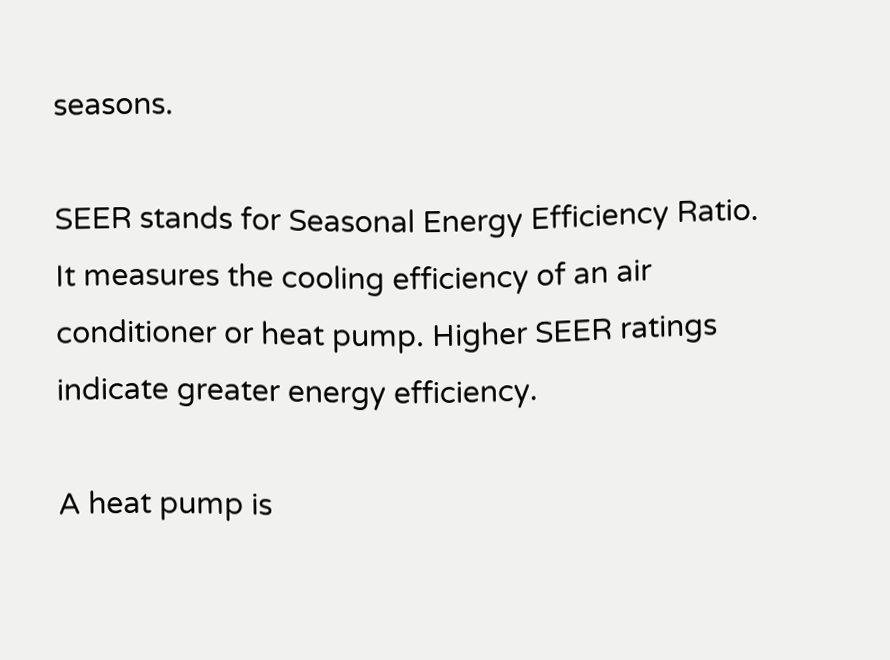seasons.

SEER stands for Seasonal Energy Efficiency Ratio. It measures the cooling efficiency of an air conditioner or heat pump. Higher SEER ratings indicate greater energy efficiency.

A heat pump is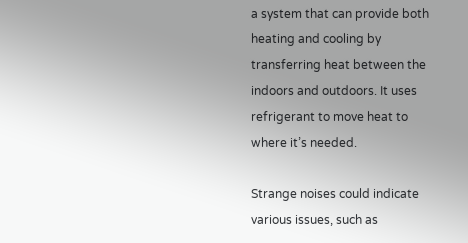a system that can provide both heating and cooling by transferring heat between the indoors and outdoors. It uses refrigerant to move heat to where it’s needed.

Strange noises could indicate various issues, such as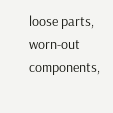loose parts, worn-out components,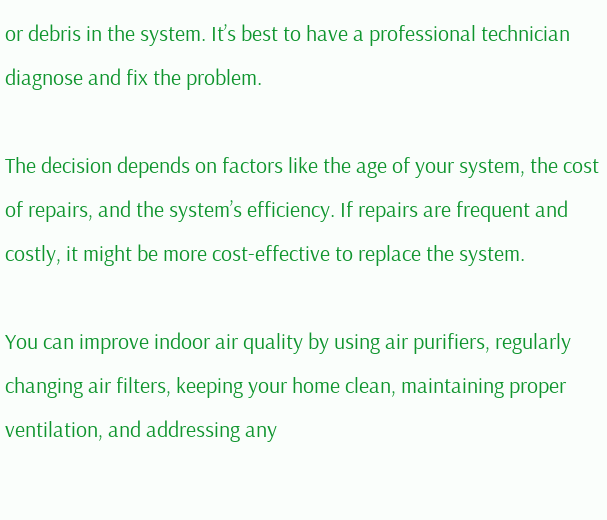or debris in the system. It’s best to have a professional technician diagnose and fix the problem.

The decision depends on factors like the age of your system, the cost of repairs, and the system’s efficiency. If repairs are frequent and costly, it might be more cost-effective to replace the system.

You can improve indoor air quality by using air purifiers, regularly changing air filters, keeping your home clean, maintaining proper ventilation, and addressing any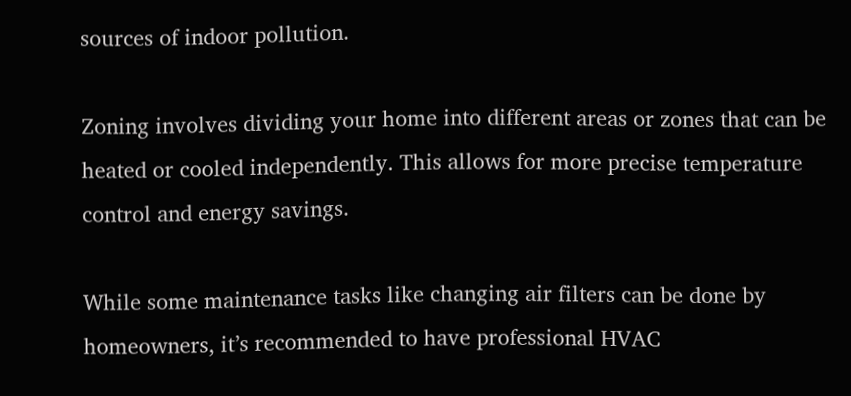sources of indoor pollution.

Zoning involves dividing your home into different areas or zones that can be heated or cooled independently. This allows for more precise temperature control and energy savings.

While some maintenance tasks like changing air filters can be done by homeowners, it’s recommended to have professional HVAC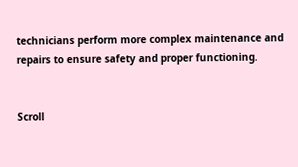technicians perform more complex maintenance and repairs to ensure safety and proper functioning.


Scroll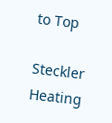to Top

Steckler Heating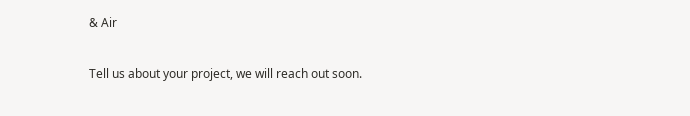& Air

Tell us about your project, we will reach out soon.